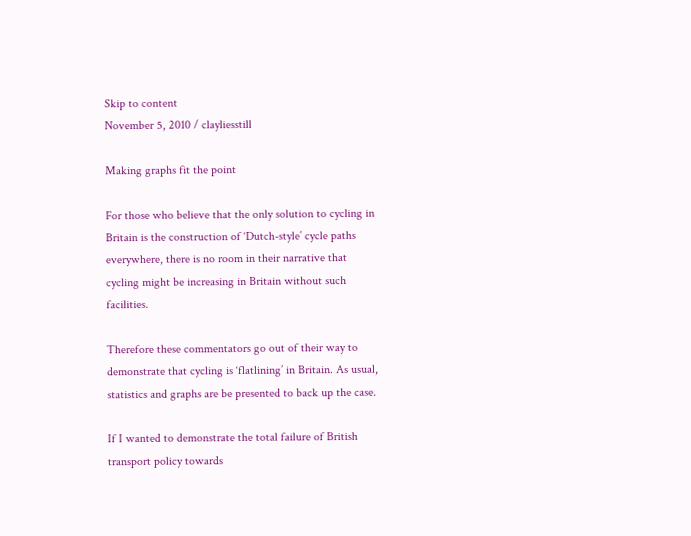Skip to content
November 5, 2010 / clayliesstill

Making graphs fit the point

For those who believe that the only solution to cycling in Britain is the construction of ‘Dutch-style’ cycle paths everywhere, there is no room in their narrative that cycling might be increasing in Britain without such facilities.

Therefore these commentators go out of their way to demonstrate that cycling is ‘flatlining’ in Britain. As usual, statistics and graphs are be presented to back up the case.

If I wanted to demonstrate the total failure of British transport policy towards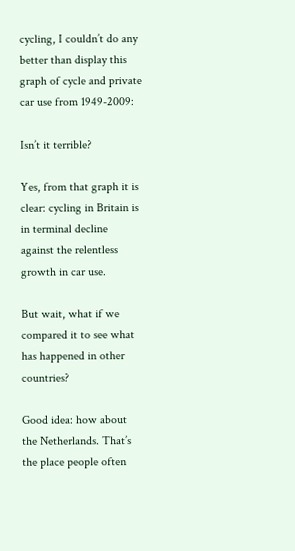cycling, I couldn’t do any better than display this graph of cycle and private car use from 1949-2009:

Isn’t it terrible?

Yes, from that graph it is clear: cycling in Britain is in terminal decline against the relentless growth in car use.

But wait, what if we compared it to see what has happened in other countries?

Good idea: how about the Netherlands. That’s the place people often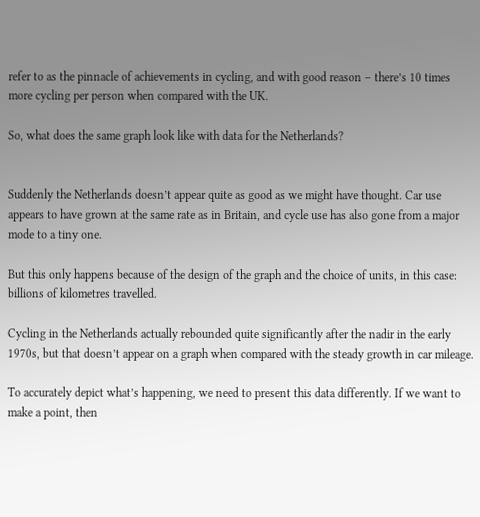refer to as the pinnacle of achievements in cycling, and with good reason – there’s 10 times more cycling per person when compared with the UK.

So, what does the same graph look like with data for the Netherlands?


Suddenly the Netherlands doesn’t appear quite as good as we might have thought. Car use appears to have grown at the same rate as in Britain, and cycle use has also gone from a major mode to a tiny one.

But this only happens because of the design of the graph and the choice of units, in this case: billions of kilometres travelled.

Cycling in the Netherlands actually rebounded quite significantly after the nadir in the early 1970s, but that doesn’t appear on a graph when compared with the steady growth in car mileage.

To accurately depict what’s happening, we need to present this data differently. If we want to make a point, then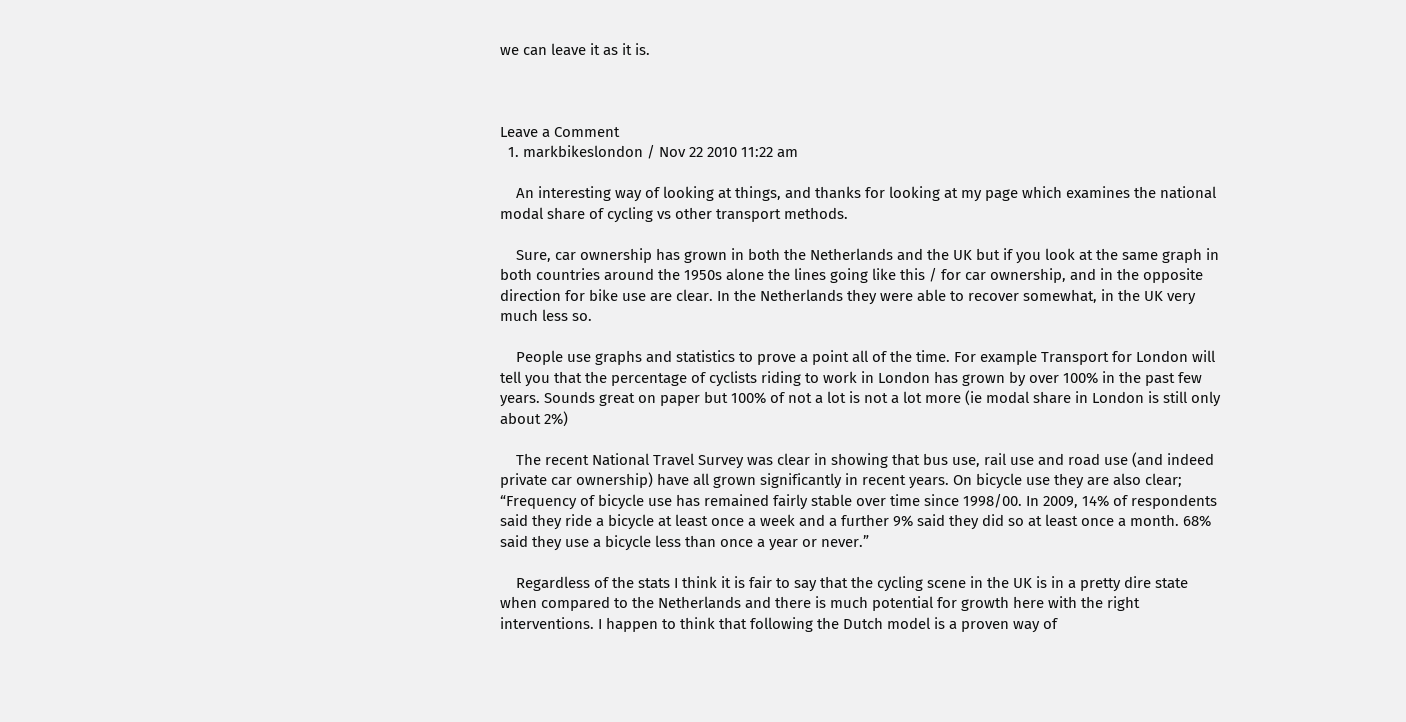we can leave it as it is.



Leave a Comment
  1. markbikeslondon / Nov 22 2010 11:22 am

    An interesting way of looking at things, and thanks for looking at my page which examines the national modal share of cycling vs other transport methods.

    Sure, car ownership has grown in both the Netherlands and the UK but if you look at the same graph in both countries around the 1950s alone the lines going like this / for car ownership, and in the opposite direction for bike use are clear. In the Netherlands they were able to recover somewhat, in the UK very much less so.

    People use graphs and statistics to prove a point all of the time. For example Transport for London will tell you that the percentage of cyclists riding to work in London has grown by over 100% in the past few years. Sounds great on paper but 100% of not a lot is not a lot more (ie modal share in London is still only about 2%)

    The recent National Travel Survey was clear in showing that bus use, rail use and road use (and indeed private car ownership) have all grown significantly in recent years. On bicycle use they are also clear; “Frequency of bicycle use has remained fairly stable over time since 1998/00. In 2009, 14% of respondents said they ride a bicycle at least once a week and a further 9% said they did so at least once a month. 68% said they use a bicycle less than once a year or never.”

    Regardless of the stats I think it is fair to say that the cycling scene in the UK is in a pretty dire state when compared to the Netherlands and there is much potential for growth here with the right interventions. I happen to think that following the Dutch model is a proven way of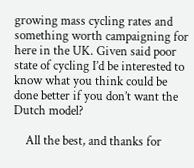growing mass cycling rates and something worth campaigning for here in the UK. Given said poor state of cycling I’d be interested to know what you think could be done better if you don’t want the Dutch model?

    All the best, and thanks for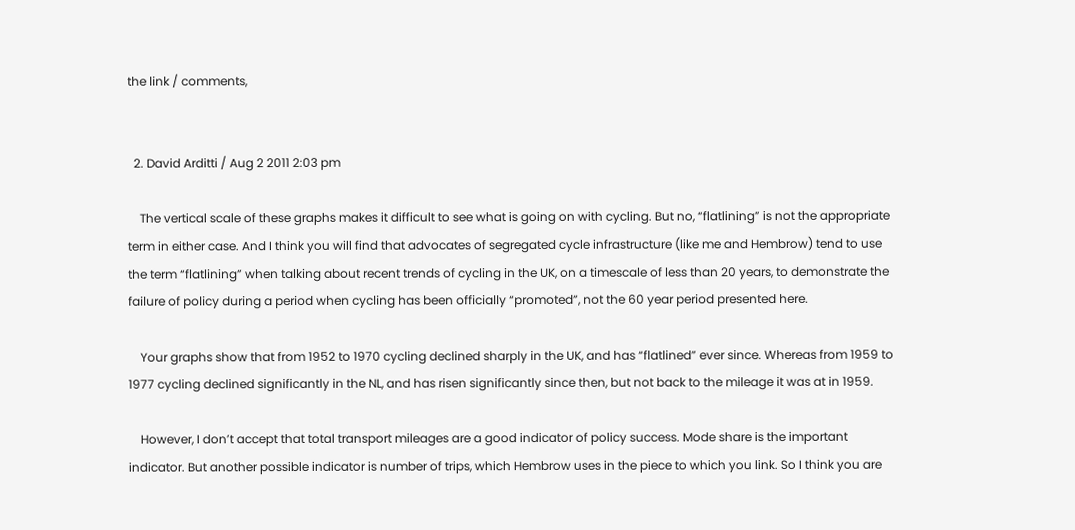the link / comments,


  2. David Arditti / Aug 2 2011 2:03 pm

    The vertical scale of these graphs makes it difficult to see what is going on with cycling. But no, “flatlining” is not the appropriate term in either case. And I think you will find that advocates of segregated cycle infrastructure (like me and Hembrow) tend to use the term “flatlining” when talking about recent trends of cycling in the UK, on a timescale of less than 20 years, to demonstrate the failure of policy during a period when cycling has been officially “promoted”, not the 60 year period presented here.

    Your graphs show that from 1952 to 1970 cycling declined sharply in the UK, and has “flatlined” ever since. Whereas from 1959 to 1977 cycling declined significantly in the NL, and has risen significantly since then, but not back to the mileage it was at in 1959.

    However, I don’t accept that total transport mileages are a good indicator of policy success. Mode share is the important indicator. But another possible indicator is number of trips, which Hembrow uses in the piece to which you link. So I think you are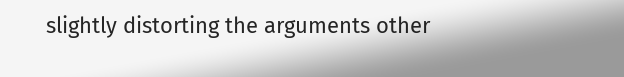slightly distorting the arguments other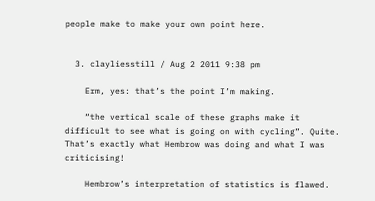people make to make your own point here.


  3. clayliesstill / Aug 2 2011 9:38 pm

    Erm, yes: that’s the point I’m making.

    “the vertical scale of these graphs make it difficult to see what is going on with cycling”. Quite. That’s exactly what Hembrow was doing and what I was criticising!

    Hembrow’s interpretation of statistics is flawed.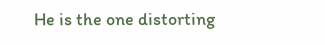He is the one distorting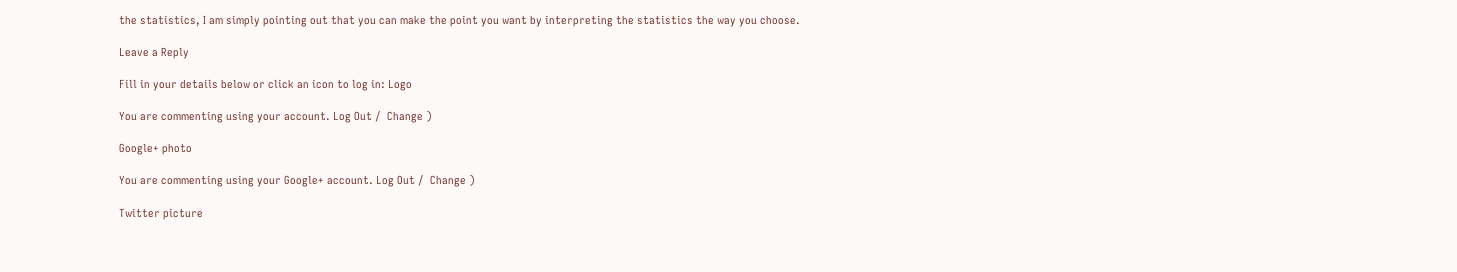the statistics, I am simply pointing out that you can make the point you want by interpreting the statistics the way you choose.

Leave a Reply

Fill in your details below or click an icon to log in: Logo

You are commenting using your account. Log Out /  Change )

Google+ photo

You are commenting using your Google+ account. Log Out /  Change )

Twitter picture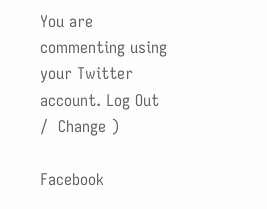You are commenting using your Twitter account. Log Out /  Change )

Facebook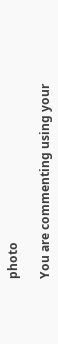photo

You are commenting using your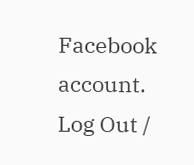Facebook account. Log Out /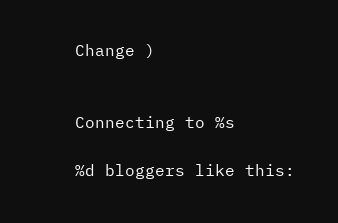Change )


Connecting to %s

%d bloggers like this: